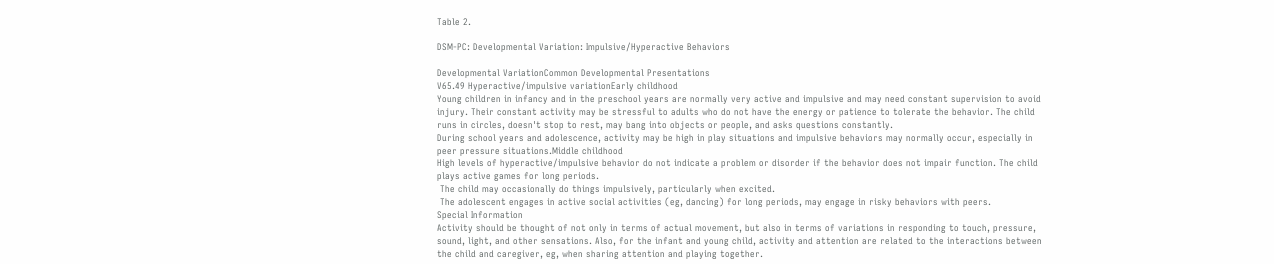Table 2.

DSM-PC: Developmental Variation: Impulsive/Hyperactive Behaviors

Developmental VariationCommon Developmental Presentations
V65.49 Hyperactive/impulsive variationEarly childhood
Young children in infancy and in the preschool years are normally very active and impulsive and may need constant supervision to avoid injury. Their constant activity may be stressful to adults who do not have the energy or patience to tolerate the behavior. The child runs in circles, doesn't stop to rest, may bang into objects or people, and asks questions constantly.
During school years and adolescence, activity may be high in play situations and impulsive behaviors may normally occur, especially in peer pressure situations.Middle childhood
High levels of hyperactive/impulsive behavior do not indicate a problem or disorder if the behavior does not impair function. The child plays active games for long periods.
 The child may occasionally do things impulsively, particularly when excited.
 The adolescent engages in active social activities (eg, dancing) for long periods, may engage in risky behaviors with peers.
Special Information
Activity should be thought of not only in terms of actual movement, but also in terms of variations in responding to touch, pressure, sound, light, and other sensations. Also, for the infant and young child, activity and attention are related to the interactions between the child and caregiver, eg, when sharing attention and playing together.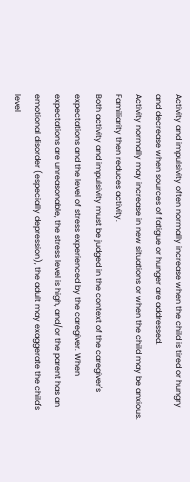Activity and impulsivity often normally increase when the child is tired or hungry and decrease when sources of fatigue or hunger are addressed.
Activity normally may increase in new situations or when the child may be anxious. Familiarity then reduces activity.
Both activity and impulsivity must be judged in the context of the caregiver's expectations and the level of stress experienced by the caregiver. When expectations are unreasonable, the stress level is high, and/or the parent has an emotional disorder (especially depression), the adult may exaggerate the child's level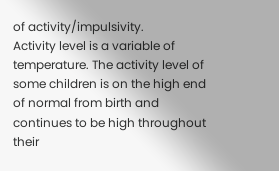of activity/impulsivity.
Activity level is a variable of temperature. The activity level of some children is on the high end of normal from birth and continues to be high throughout their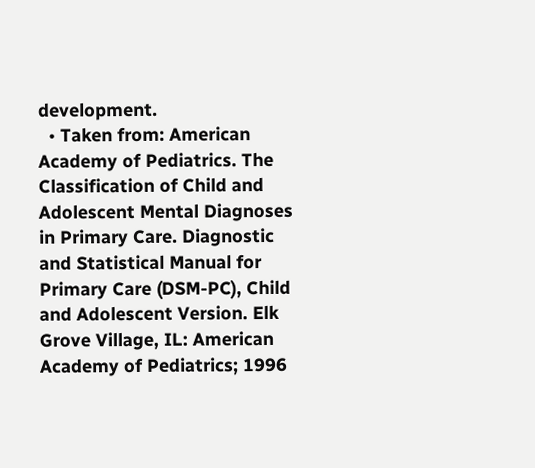development.
  • Taken from: American Academy of Pediatrics. The Classification of Child and Adolescent Mental Diagnoses in Primary Care. Diagnostic and Statistical Manual for Primary Care (DSM-PC), Child and Adolescent Version. Elk Grove Village, IL: American Academy of Pediatrics; 1996